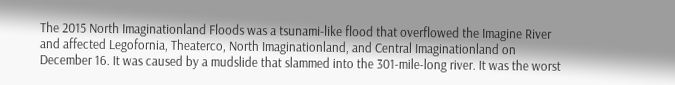The 2015 North Imaginationland Floods was a tsunami-like flood that overflowed the Imagine River and affected Legofornia, Theaterco, North Imaginationland, and Central Imaginationland on December 16. It was caused by a mudslide that slammed into the 301-mile-long river. It was the worst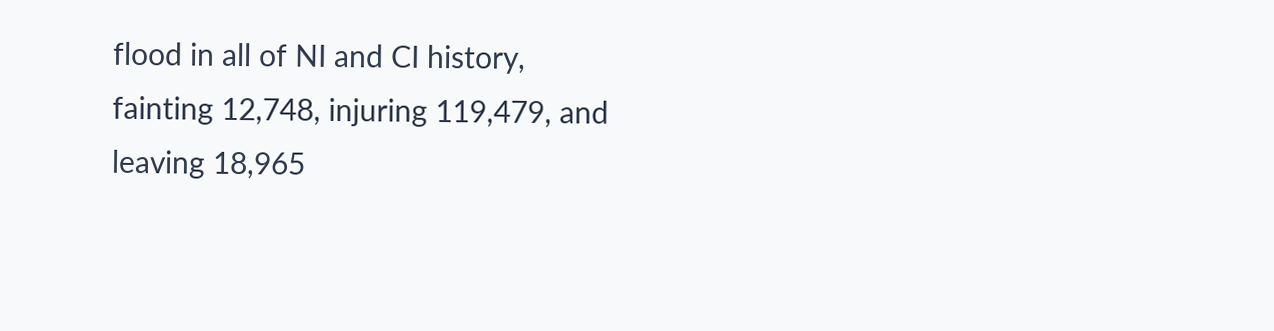flood in all of NI and CI history, fainting 12,748, injuring 119,479, and leaving 18,965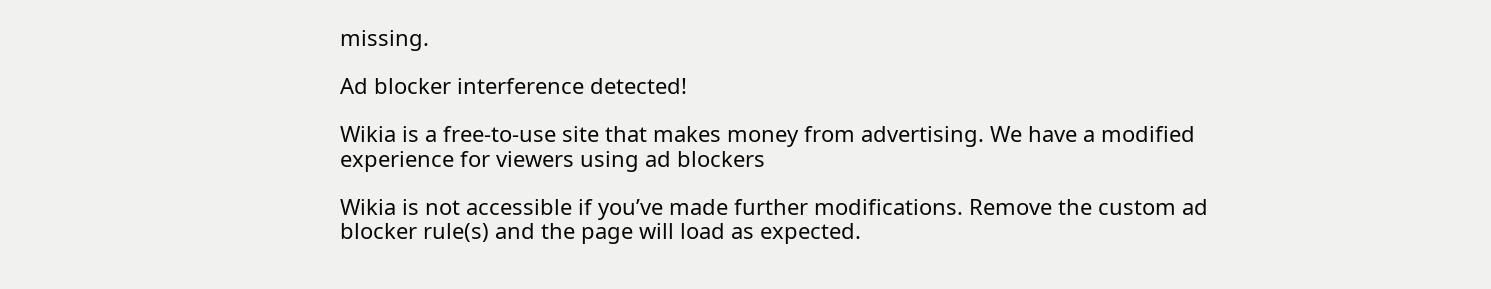missing.

Ad blocker interference detected!

Wikia is a free-to-use site that makes money from advertising. We have a modified experience for viewers using ad blockers

Wikia is not accessible if you’ve made further modifications. Remove the custom ad blocker rule(s) and the page will load as expected.